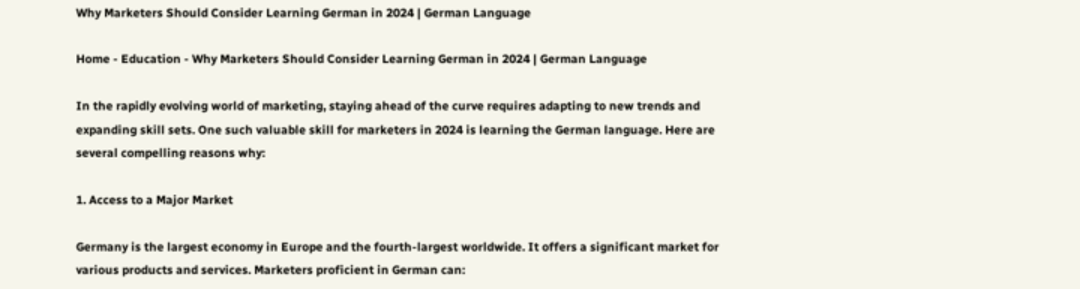Why Marketers Should Consider Learning German in 2024 | German Language

Home - Education - Why Marketers Should Consider Learning German in 2024 | German Language

In the rapidly evolving world of marketing, staying ahead of the curve requires adapting to new trends and expanding skill sets. One such valuable skill for marketers in 2024 is learning the German language. Here are several compelling reasons why:

1. Access to a Major Market

Germany is the largest economy in Europe and the fourth-largest worldwide. It offers a significant market for various products and services. Marketers proficient in German can: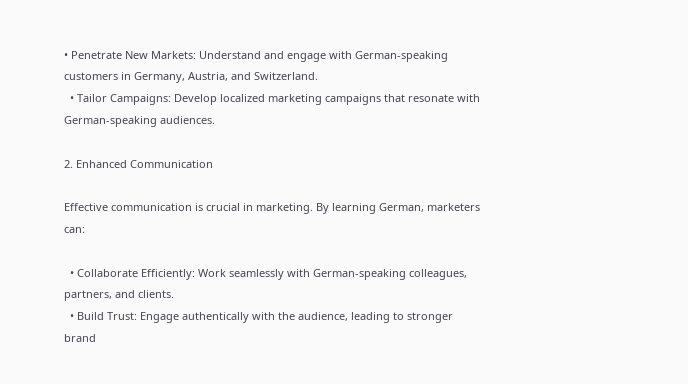• Penetrate New Markets: Understand and engage with German-speaking customers in Germany, Austria, and Switzerland.
  • Tailor Campaigns: Develop localized marketing campaigns that resonate with German-speaking audiences.

2. Enhanced Communication

Effective communication is crucial in marketing. By learning German, marketers can:

  • Collaborate Efficiently: Work seamlessly with German-speaking colleagues, partners, and clients.
  • Build Trust: Engage authentically with the audience, leading to stronger brand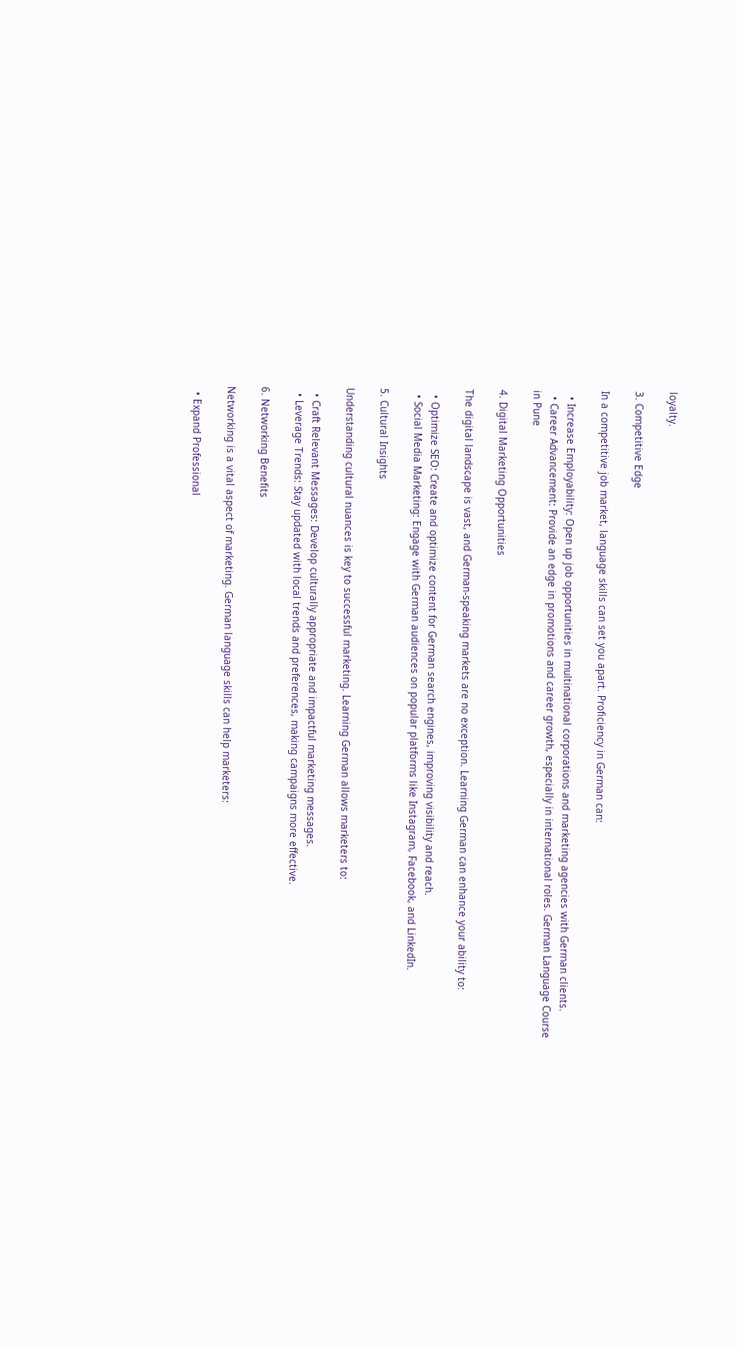loyalty.

3. Competitive Edge

In a competitive job market, language skills can set you apart. Proficiency in German can:

  • Increase Employability: Open up job opportunities in multinational corporations and marketing agencies with German clients.
  • Career Advancement: Provide an edge in promotions and career growth, especially in international roles. German Language Course in Pune

4. Digital Marketing Opportunities

The digital landscape is vast, and German-speaking markets are no exception. Learning German can enhance your ability to:

  • Optimize SEO: Create and optimize content for German search engines, improving visibility and reach.
  • Social Media Marketing: Engage with German audiences on popular platforms like Instagram, Facebook, and LinkedIn.

5. Cultural Insights

Understanding cultural nuances is key to successful marketing. Learning German allows marketers to:

  • Craft Relevant Messages: Develop culturally appropriate and impactful marketing messages.
  • Leverage Trends: Stay updated with local trends and preferences, making campaigns more effective.

6. Networking Benefits

Networking is a vital aspect of marketing. German language skills can help marketers:

  • Expand Professional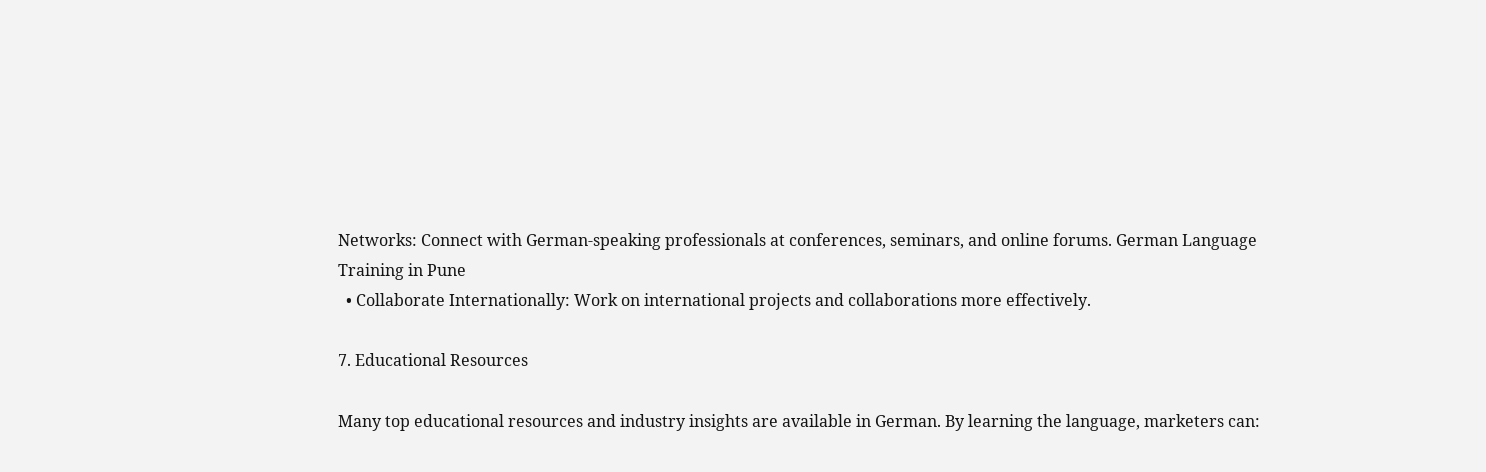Networks: Connect with German-speaking professionals at conferences, seminars, and online forums. German Language Training in Pune
  • Collaborate Internationally: Work on international projects and collaborations more effectively.

7. Educational Resources

Many top educational resources and industry insights are available in German. By learning the language, marketers can: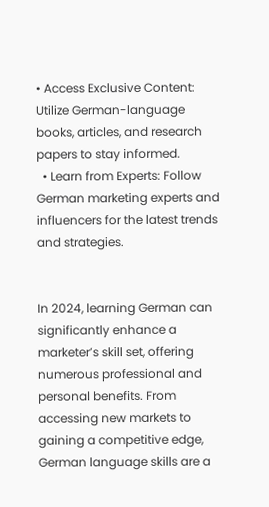• Access Exclusive Content: Utilize German-language books, articles, and research papers to stay informed.
  • Learn from Experts: Follow German marketing experts and influencers for the latest trends and strategies.


In 2024, learning German can significantly enhance a marketer’s skill set, offering numerous professional and personal benefits. From accessing new markets to gaining a competitive edge, German language skills are a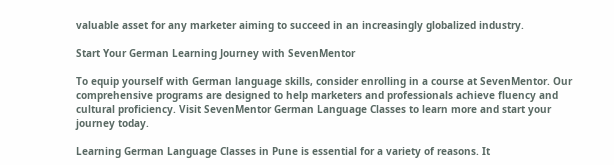valuable asset for any marketer aiming to succeed in an increasingly globalized industry.

Start Your German Learning Journey with SevenMentor

To equip yourself with German language skills, consider enrolling in a course at SevenMentor. Our comprehensive programs are designed to help marketers and professionals achieve fluency and cultural proficiency. Visit SevenMentor German Language Classes to learn more and start your journey today.

Learning German Language Classes in Pune is essential for a variety of reasons. It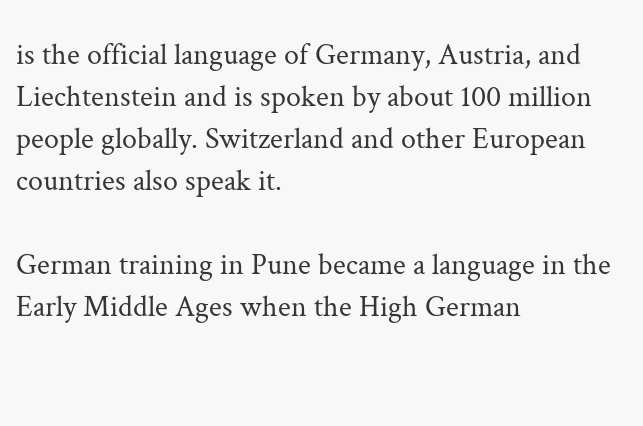is the official language of Germany, Austria, and Liechtenstein and is spoken by about 100 million people globally. Switzerland and other European countries also speak it.

German training in Pune became a language in the Early Middle Ages when the High German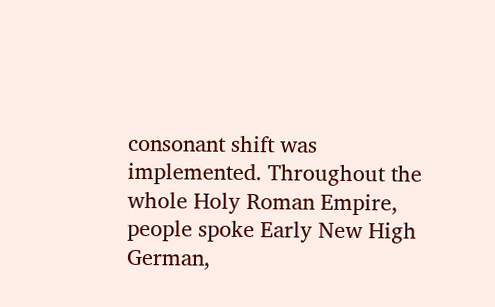consonant shift was implemented. Throughout the whole Holy Roman Empire, people spoke Early New High German,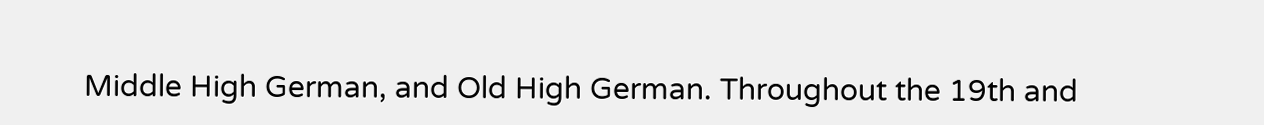Middle High German, and Old High German. Throughout the 19th and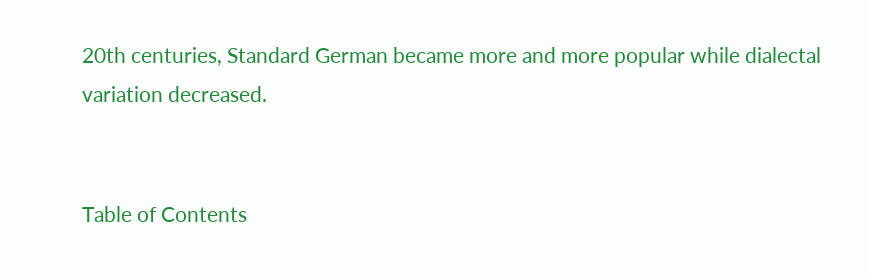20th centuries, Standard German became more and more popular while dialectal variation decreased.


Table of Contents